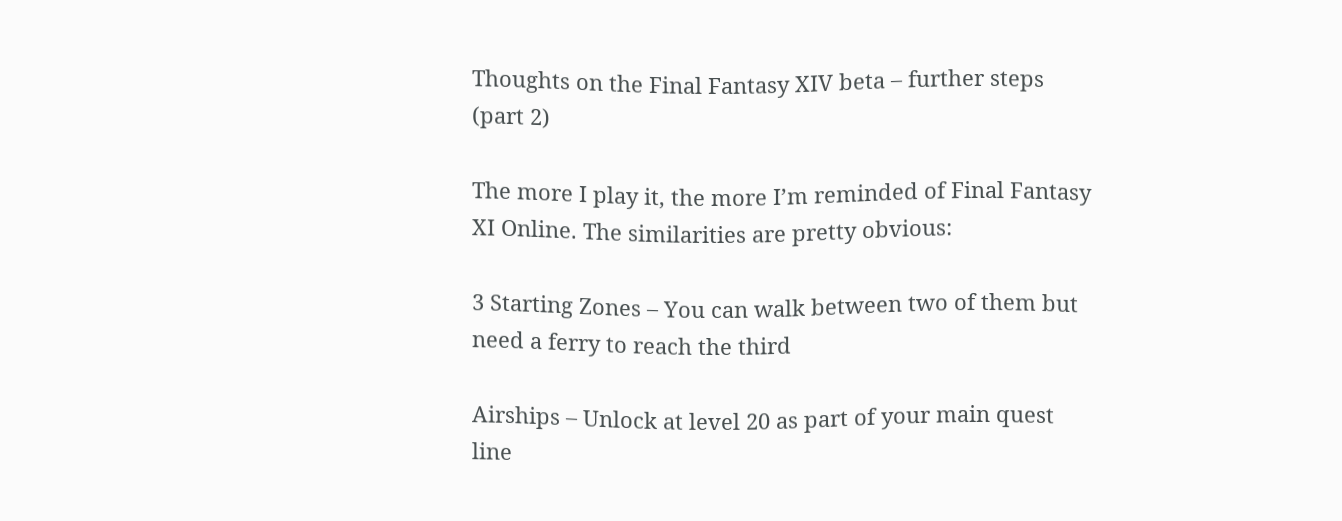Thoughts on the Final Fantasy XIV beta – further steps (part 2)

The more I play it, the more I’m reminded of Final Fantasy XI Online. The similarities are pretty obvious:

3 Starting Zones – You can walk between two of them but need a ferry to reach the third

Airships – Unlock at level 20 as part of your main quest line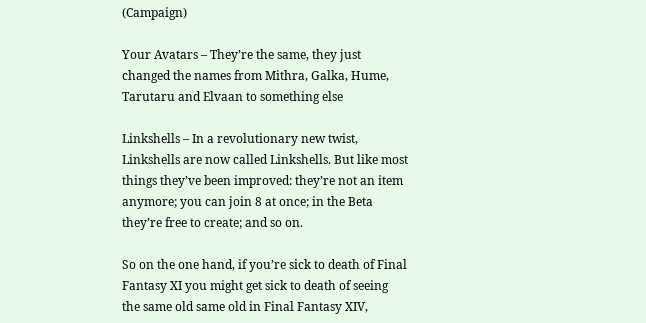(Campaign)

Your Avatars – They’re the same, they just changed the names from Mithra, Galka, Hume, Tarutaru and Elvaan to something else

Linkshells – In a revolutionary new twist, Linkshells are now called Linkshells. But like most things they’ve been improved: they’re not an item anymore; you can join 8 at once; in the Beta they’re free to create; and so on.

So on the one hand, if you’re sick to death of Final Fantasy XI you might get sick to death of seeing the same old same old in Final Fantasy XIV,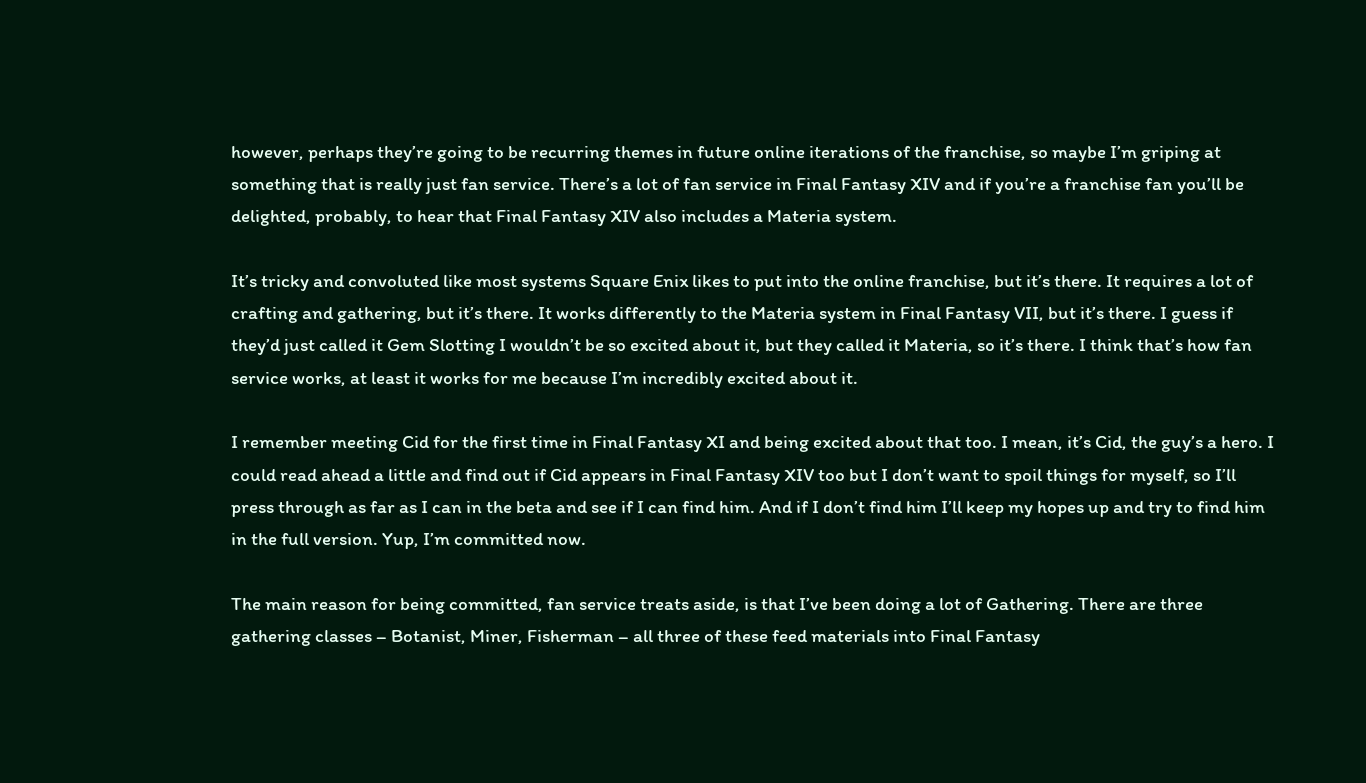however, perhaps they’re going to be recurring themes in future online iterations of the franchise, so maybe I’m griping at something that is really just fan service. There’s a lot of fan service in Final Fantasy XIV and if you’re a franchise fan you’ll be delighted, probably, to hear that Final Fantasy XIV also includes a Materia system.

It’s tricky and convoluted like most systems Square Enix likes to put into the online franchise, but it’s there. It requires a lot of crafting and gathering, but it’s there. It works differently to the Materia system in Final Fantasy VII, but it’s there. I guess if they’d just called it Gem Slotting I wouldn’t be so excited about it, but they called it Materia, so it’s there. I think that’s how fan service works, at least it works for me because I’m incredibly excited about it.

I remember meeting Cid for the first time in Final Fantasy XI and being excited about that too. I mean, it’s Cid, the guy’s a hero. I could read ahead a little and find out if Cid appears in Final Fantasy XIV too but I don’t want to spoil things for myself, so I’ll press through as far as I can in the beta and see if I can find him. And if I don’t find him I’ll keep my hopes up and try to find him in the full version. Yup, I’m committed now.

The main reason for being committed, fan service treats aside, is that I’ve been doing a lot of Gathering. There are three gathering classes – Botanist, Miner, Fisherman – all three of these feed materials into Final Fantasy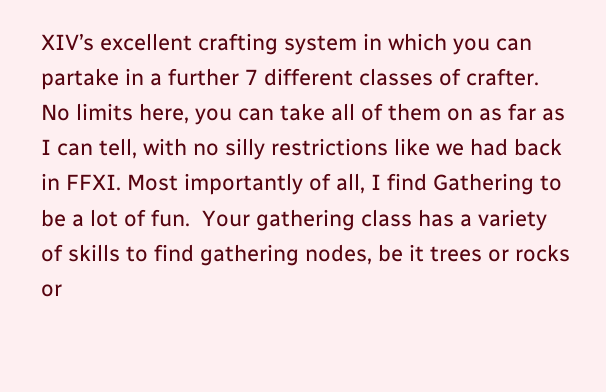XIV’s excellent crafting system in which you can partake in a further 7 different classes of crafter. No limits here, you can take all of them on as far as I can tell, with no silly restrictions like we had back in FFXI. Most importantly of all, I find Gathering to be a lot of fun.  Your gathering class has a variety of skills to find gathering nodes, be it trees or rocks or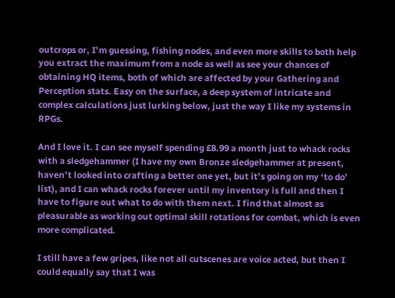outcrops or, I’m guessing, fishing nodes, and even more skills to both help you extract the maximum from a node as well as see your chances of obtaining HQ items, both of which are affected by your Gathering and Perception stats. Easy on the surface, a deep system of intricate and complex calculations just lurking below, just the way I like my systems in RPGs.

And I love it. I can see myself spending £8.99 a month just to whack rocks with a sledgehammer (I have my own Bronze sledgehammer at present, haven’t looked into crafting a better one yet, but it’s going on my ‘to do’ list), and I can whack rocks forever until my inventory is full and then I have to figure out what to do with them next. I find that almost as pleasurable as working out optimal skill rotations for combat, which is even more complicated.

I still have a few gripes, like not all cutscenes are voice acted, but then I could equally say that I was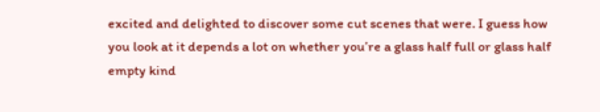excited and delighted to discover some cut scenes that were. I guess how you look at it depends a lot on whether you’re a glass half full or glass half empty kind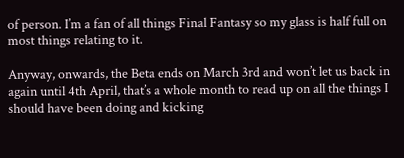of person. I’m a fan of all things Final Fantasy so my glass is half full on most things relating to it.

Anyway, onwards, the Beta ends on March 3rd and won’t let us back in again until 4th April, that’s a whole month to read up on all the things I should have been doing and kicking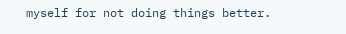myself for not doing things better.